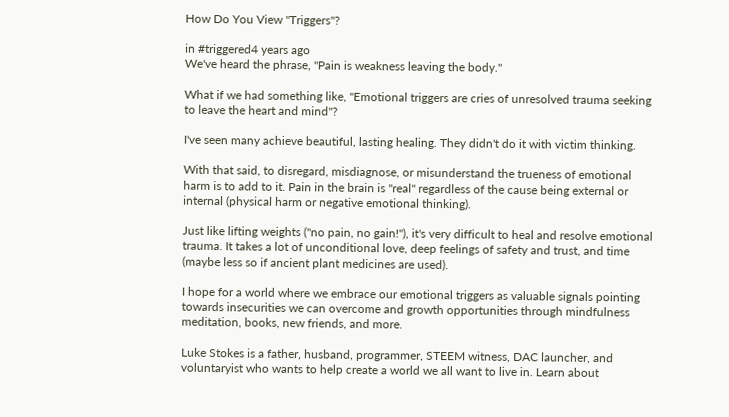How Do You View "Triggers"?

in #triggered4 years ago
We've heard the phrase, "Pain is weakness leaving the body."

What if we had something like, "Emotional triggers are cries of unresolved trauma seeking to leave the heart and mind"?

I've seen many achieve beautiful, lasting healing. They didn't do it with victim thinking.

With that said, to disregard, misdiagnose, or misunderstand the trueness of emotional harm is to add to it. Pain in the brain is "real" regardless of the cause being external or internal (physical harm or negative emotional thinking).

Just like lifting weights ("no pain, no gain!"), it's very difficult to heal and resolve emotional trauma. It takes a lot of unconditional love, deep feelings of safety and trust, and time (maybe less so if ancient plant medicines are used).

I hope for a world where we embrace our emotional triggers as valuable signals pointing towards insecurities we can overcome and growth opportunities through mindfulness meditation, books, new friends, and more.

Luke Stokes is a father, husband, programmer, STEEM witness, DAC launcher, and voluntaryist who wants to help create a world we all want to live in. Learn about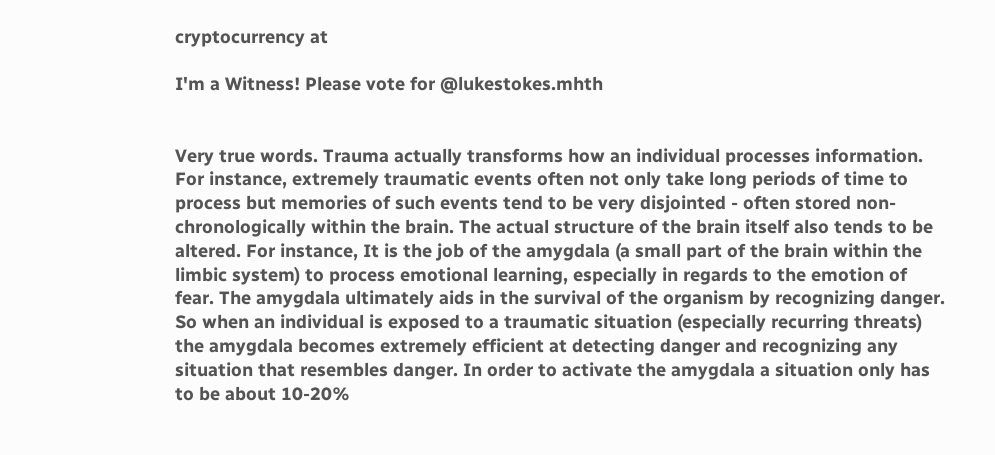cryptocurrency at

I'm a Witness! Please vote for @lukestokes.mhth


Very true words. Trauma actually transforms how an individual processes information. For instance, extremely traumatic events often not only take long periods of time to process but memories of such events tend to be very disjointed - often stored non-chronologically within the brain. The actual structure of the brain itself also tends to be altered. For instance, It is the job of the amygdala (a small part of the brain within the limbic system) to process emotional learning, especially in regards to the emotion of fear. The amygdala ultimately aids in the survival of the organism by recognizing danger. So when an individual is exposed to a traumatic situation (especially recurring threats) the amygdala becomes extremely efficient at detecting danger and recognizing any situation that resembles danger. In order to activate the amygdala a situation only has to be about 10-20%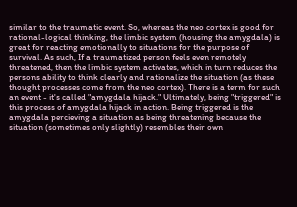similar to the traumatic event. So, whereas the neo cortex is good for rational-logical thinking, the limbic system (housing the amygdala) is great for reacting emotionally to situations for the purpose of survival. As such, If a traumatized person feels even remotely threatened, then the limbic system activates, which in turn reduces the persons ability to think clearly and rationalize the situation (as these thought processes come from the neo cortex). There is a term for such an event - it's called "amygdala hijack." Ultimately, being "triggered" is this process of amygdala hijack in action. Being triggered is the amygdala percieving a situation as being threatening because the situation (sometimes only slightly) resembles their own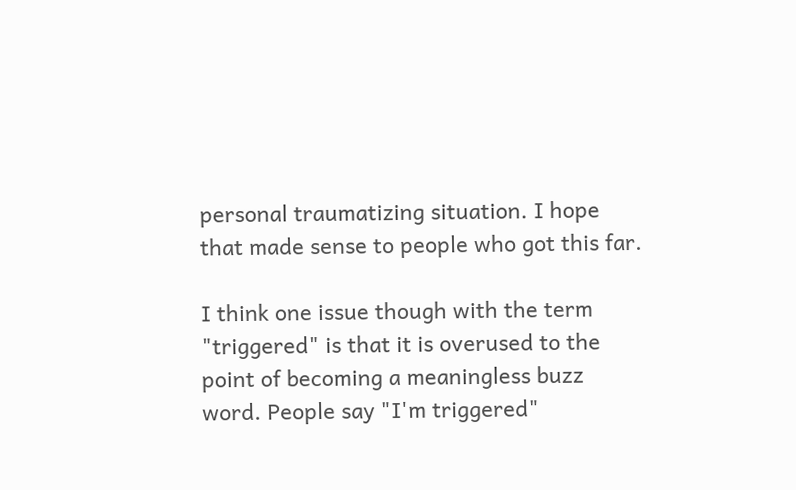personal traumatizing situation. I hope that made sense to people who got this far.

I think one issue though with the term "triggered" is that it is overused to the point of becoming a meaningless buzz word. People say "I'm triggered"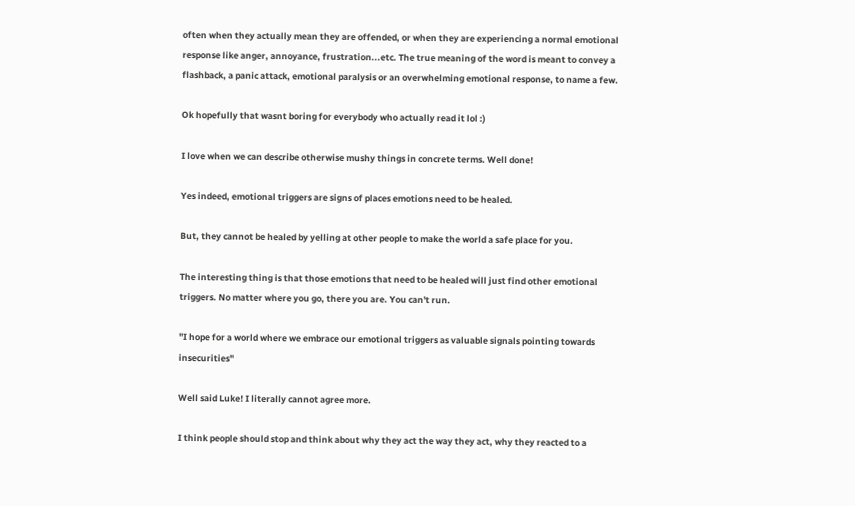often when they actually mean they are offended, or when they are experiencing a normal emotional response like anger, annoyance, frustration...etc. The true meaning of the word is meant to convey a flashback, a panic attack, emotional paralysis or an overwhelming emotional response, to name a few.

Ok hopefully that wasnt boring for everybody who actually read it lol :)

I love when we can describe otherwise mushy things in concrete terms. Well done!

Yes indeed, emotional triggers are signs of places emotions need to be healed.

But, they cannot be healed by yelling at other people to make the world a safe place for you.

The interesting thing is that those emotions that need to be healed will just find other emotional triggers. No matter where you go, there you are. You can't run.

"I hope for a world where we embrace our emotional triggers as valuable signals pointing towards insecurities"

Well said Luke! I literally cannot agree more.

I think people should stop and think about why they act the way they act, why they reacted to a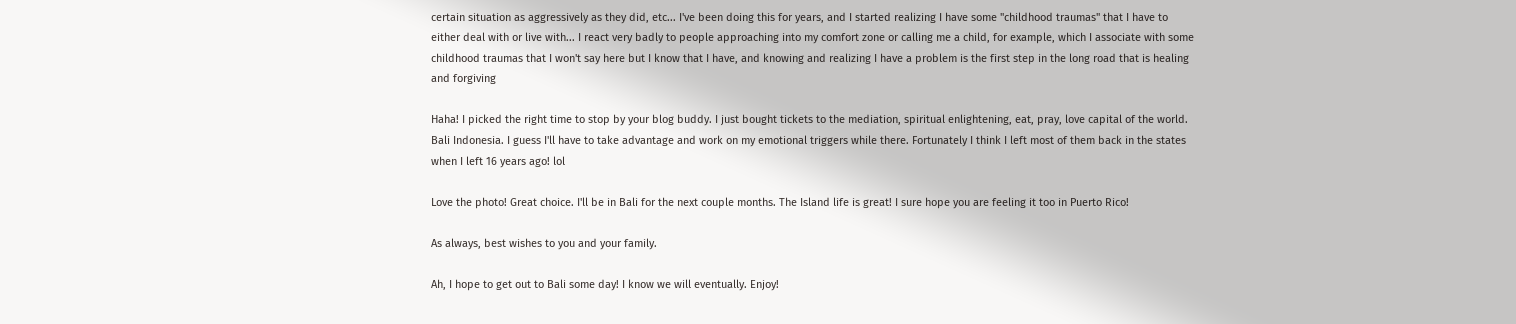certain situation as aggressively as they did, etc... I've been doing this for years, and I started realizing I have some "childhood traumas" that I have to either deal with or live with... I react very badly to people approaching into my comfort zone or calling me a child, for example, which I associate with some childhood traumas that I won't say here but I know that I have, and knowing and realizing I have a problem is the first step in the long road that is healing and forgiving

Haha! I picked the right time to stop by your blog buddy. I just bought tickets to the mediation, spiritual enlightening, eat, pray, love capital of the world. Bali Indonesia. I guess I'll have to take advantage and work on my emotional triggers while there. Fortunately I think I left most of them back in the states when I left 16 years ago! lol

Love the photo! Great choice. I'll be in Bali for the next couple months. The Island life is great! I sure hope you are feeling it too in Puerto Rico!

As always, best wishes to you and your family.

Ah, I hope to get out to Bali some day! I know we will eventually. Enjoy!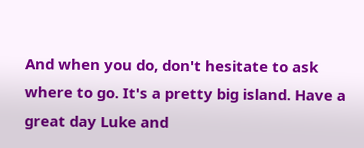And when you do, don't hesitate to ask where to go. It's a pretty big island. Have a great day Luke and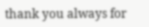thank you always for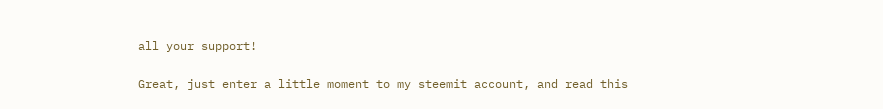all your support!

Great, just enter a little moment to my steemit account, and read this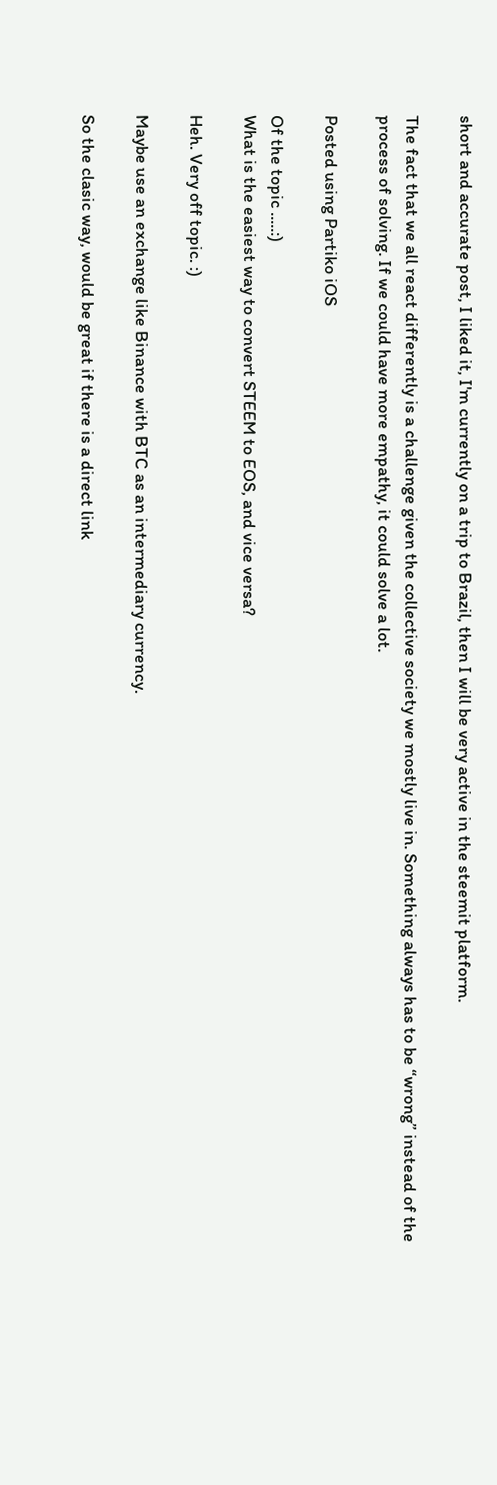short and accurate post, I liked it, I'm currently on a trip to Brazil, then I will be very active in the steemit platform.

The fact that we all react differently is a challenge given the collective society we mostly live in. Something always has to be “wrong” instead of the process of solving. If we could have more empathy, it could solve a lot.

Posted using Partiko iOS

Of the topic .....:)
What is the easiest way to convert STEEM to EOS, and vice versa?

Heh. Very off topic. :)

Maybe use an exchange like Binance with BTC as an intermediary currency.

So the clasic way, would be great if there is a direct link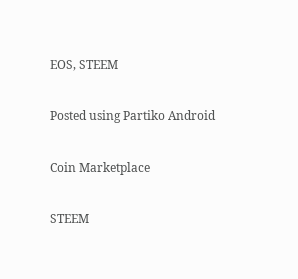EOS, STEEM

Posted using Partiko Android

Coin Marketplace

STEEM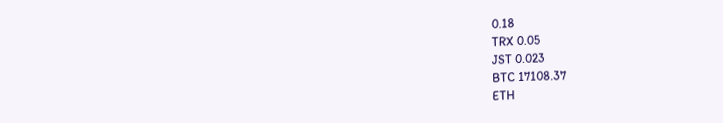0.18
TRX 0.05
JST 0.023
BTC 17108.37
ETH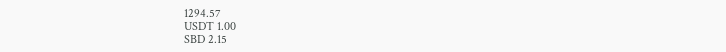1294.57
USDT 1.00
SBD 2.15